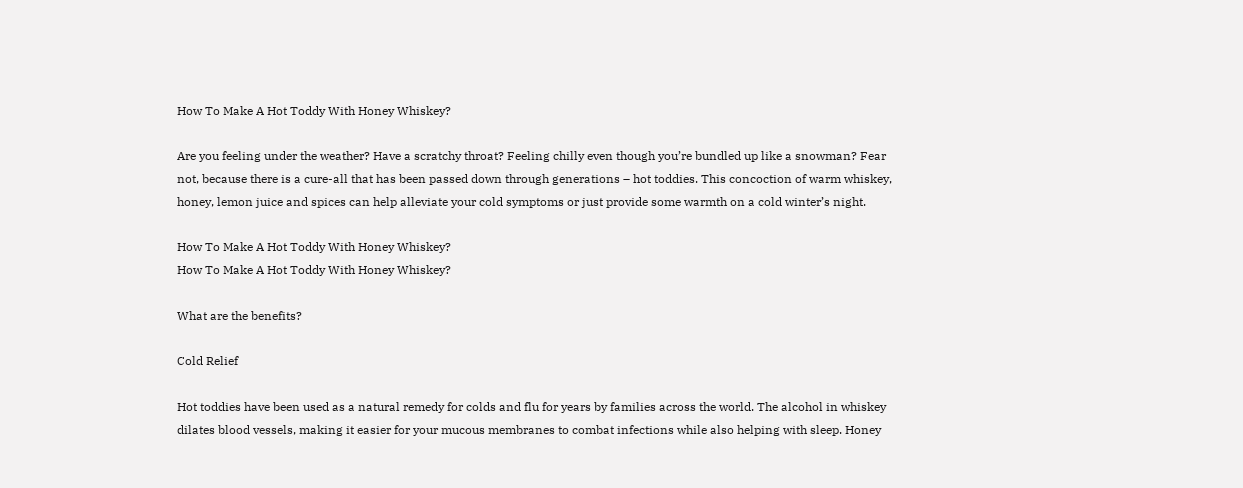How To Make A Hot Toddy With Honey Whiskey?

Are you feeling under the weather? Have a scratchy throat? Feeling chilly even though you’re bundled up like a snowman? Fear not, because there is a cure-all that has been passed down through generations – hot toddies. This concoction of warm whiskey, honey, lemon juice and spices can help alleviate your cold symptoms or just provide some warmth on a cold winter’s night.

How To Make A Hot Toddy With Honey Whiskey?
How To Make A Hot Toddy With Honey Whiskey?

What are the benefits?

Cold Relief

Hot toddies have been used as a natural remedy for colds and flu for years by families across the world. The alcohol in whiskey dilates blood vessels, making it easier for your mucous membranes to combat infections while also helping with sleep. Honey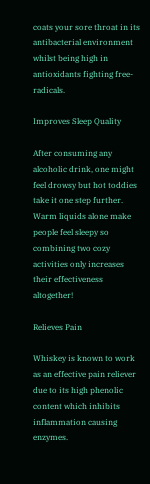coats your sore throat in its antibacterial environment whilst being high in antioxidants fighting free-radicals.

Improves Sleep Quality

After consuming any alcoholic drink, one might feel drowsy but hot toddies take it one step further. Warm liquids alone make people feel sleepy so combining two cozy activities only increases their effectiveness altogether!

Relieves Pain

Whiskey is known to work as an effective pain reliever due to its high phenolic content which inhibits inflammation causing enzymes.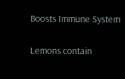Boosts Immune System

Lemons contain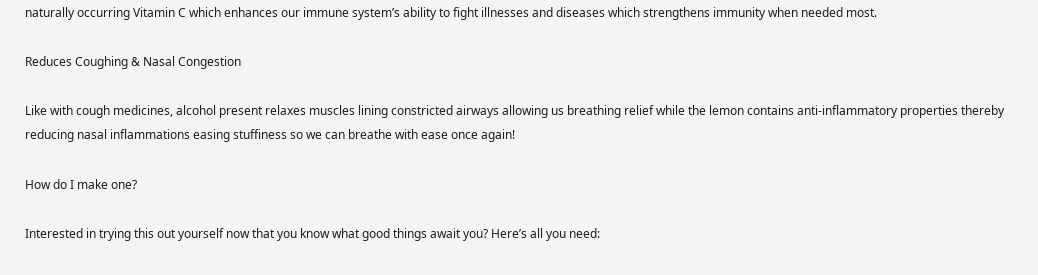naturally occurring Vitamin C which enhances our immune system’s ability to fight illnesses and diseases which strengthens immunity when needed most.

Reduces Coughing & Nasal Congestion

Like with cough medicines, alcohol present relaxes muscles lining constricted airways allowing us breathing relief while the lemon contains anti-inflammatory properties thereby reducing nasal inflammations easing stuffiness so we can breathe with ease once again!

How do I make one?

Interested in trying this out yourself now that you know what good things await you? Here’s all you need: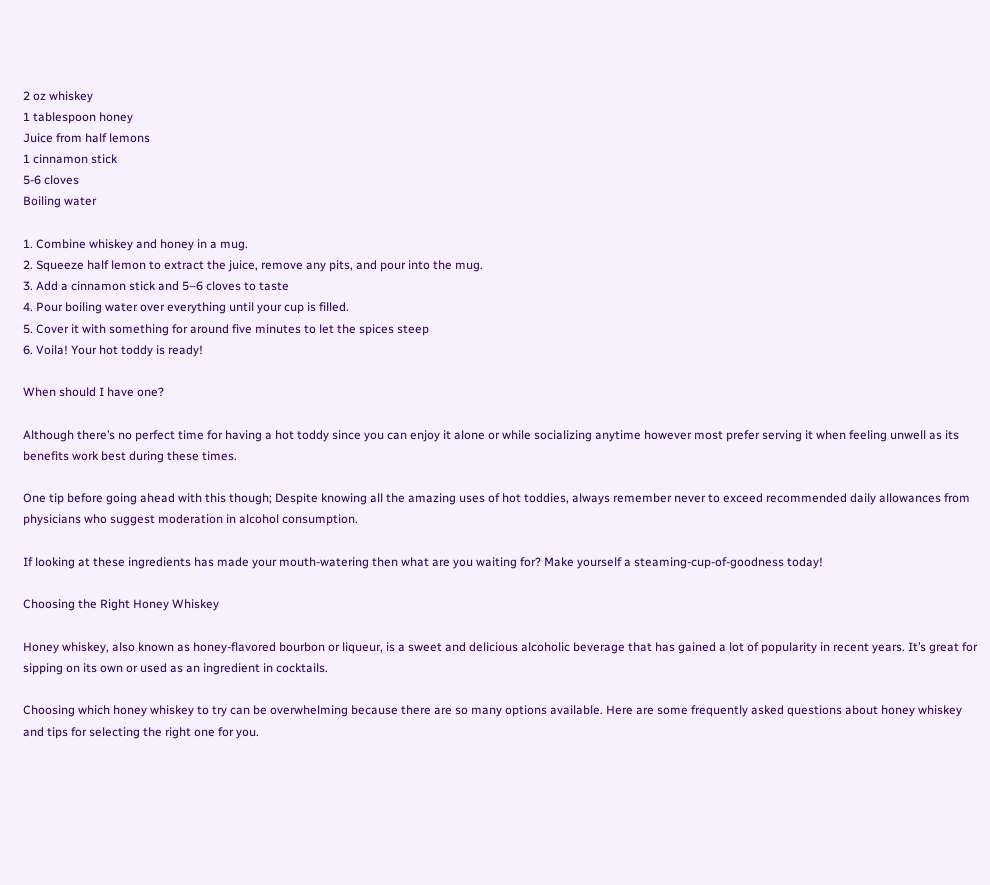2 oz whiskey
1 tablespoon honey
Juice from half lemons
1 cinnamon stick
5-6 cloves
Boiling water

1. Combine whiskey and honey in a mug.
2. Squeeze half lemon to extract the juice, remove any pits, and pour into the mug.
3. Add a cinnamon stick and 5–6 cloves to taste
4. Pour boiling water over everything until your cup is filled.
5. Cover it with something for around five minutes to let the spices steep
6. Voila! Your hot toddy is ready!

When should I have one?

Although there’s no perfect time for having a hot toddy since you can enjoy it alone or while socializing anytime however most prefer serving it when feeling unwell as its benefits work best during these times.

One tip before going ahead with this though; Despite knowing all the amazing uses of hot toddies, always remember never to exceed recommended daily allowances from physicians who suggest moderation in alcohol consumption.

If looking at these ingredients has made your mouth-watering then what are you waiting for? Make yourself a steaming-cup-of-goodness today!

Choosing the Right Honey Whiskey

Honey whiskey, also known as honey-flavored bourbon or liqueur, is a sweet and delicious alcoholic beverage that has gained a lot of popularity in recent years. It’s great for sipping on its own or used as an ingredient in cocktails.

Choosing which honey whiskey to try can be overwhelming because there are so many options available. Here are some frequently asked questions about honey whiskey and tips for selecting the right one for you.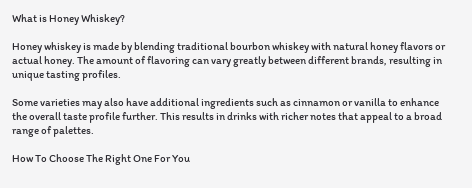What is Honey Whiskey?

Honey whiskey is made by blending traditional bourbon whiskey with natural honey flavors or actual honey. The amount of flavoring can vary greatly between different brands, resulting in unique tasting profiles.

Some varieties may also have additional ingredients such as cinnamon or vanilla to enhance the overall taste profile further. This results in drinks with richer notes that appeal to a broad range of palettes.

How To Choose The Right One For You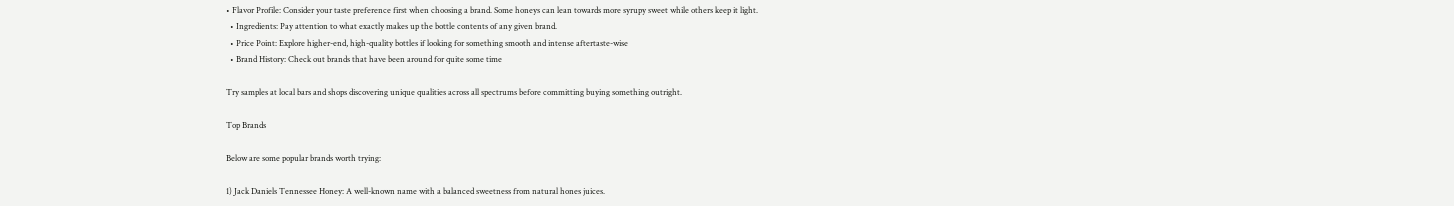• Flavor Profile: Consider your taste preference first when choosing a brand. Some honeys can lean towards more syrupy sweet while others keep it light.
  • Ingredients: Pay attention to what exactly makes up the bottle contents of any given brand.
  • Price Point: Explore higher-end, high-quality bottles if looking for something smooth and intense aftertaste-wise
  • Brand History: Check out brands that have been around for quite some time

Try samples at local bars and shops discovering unique qualities across all spectrums before committing buying something outright.

Top Brands

Below are some popular brands worth trying:

1) Jack Daniels Tennessee Honey: A well-known name with a balanced sweetness from natural hones juices.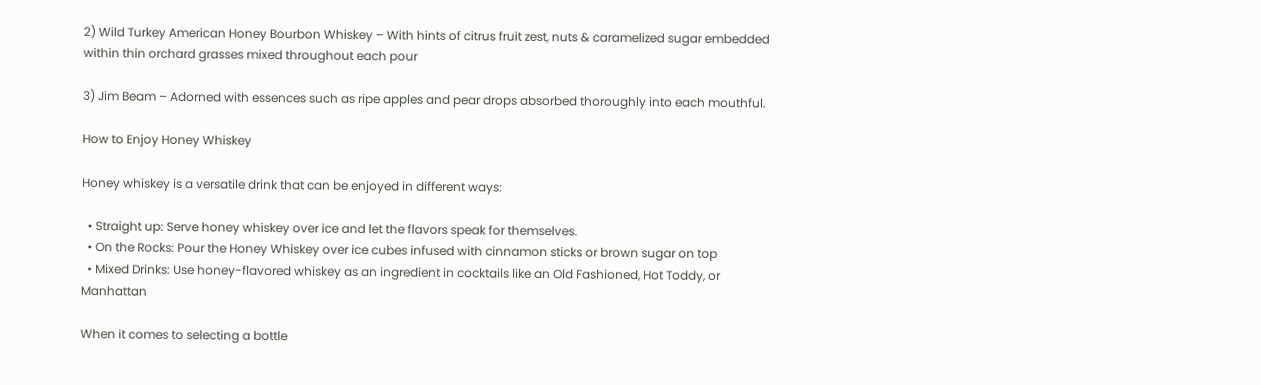2) Wild Turkey American Honey Bourbon Whiskey – With hints of citrus fruit zest, nuts & caramelized sugar embedded within thin orchard grasses mixed throughout each pour

3) Jim Beam – Adorned with essences such as ripe apples and pear drops absorbed thoroughly into each mouthful.

How to Enjoy Honey Whiskey

Honey whiskey is a versatile drink that can be enjoyed in different ways:

  • Straight up: Serve honey whiskey over ice and let the flavors speak for themselves.
  • On the Rocks: Pour the Honey Whiskey over ice cubes infused with cinnamon sticks or brown sugar on top
  • Mixed Drinks: Use honey-flavored whiskey as an ingredient in cocktails like an Old Fashioned, Hot Toddy, or Manhattan

When it comes to selecting a bottle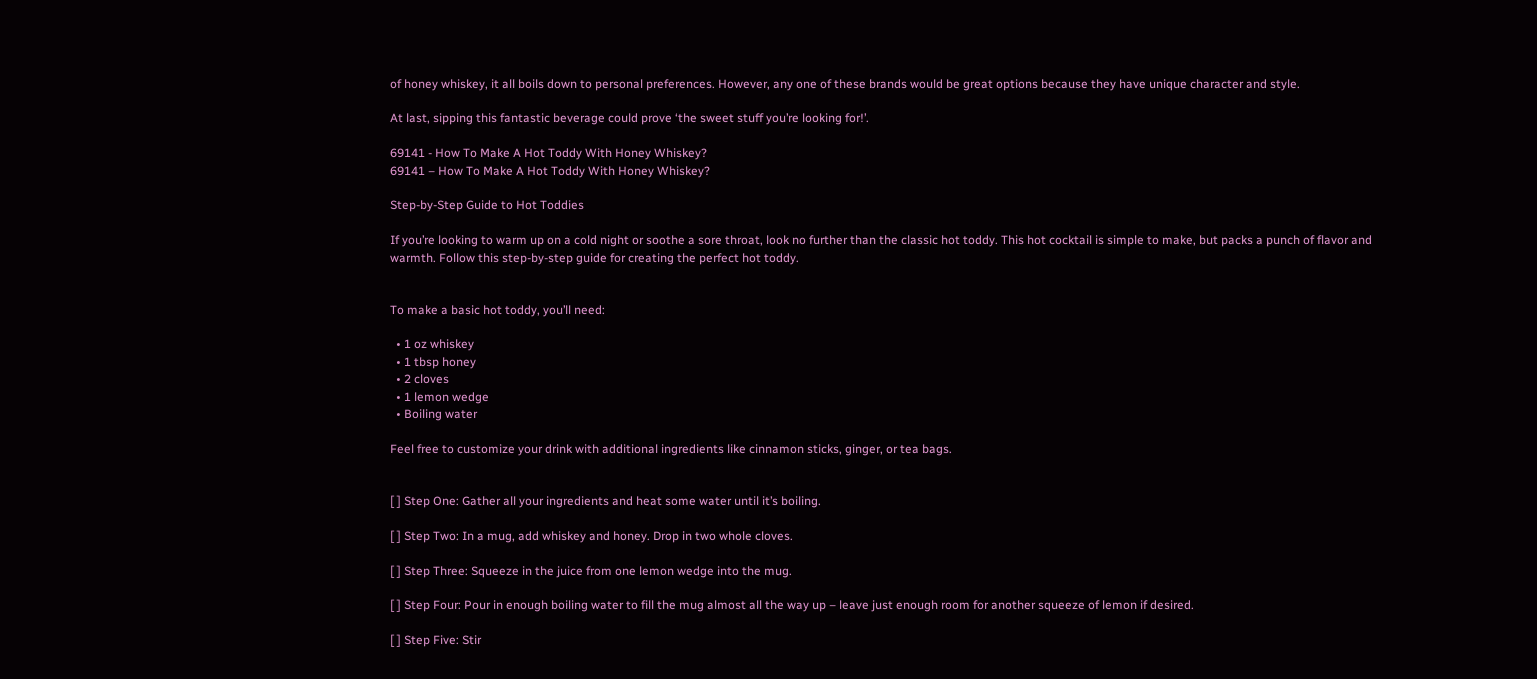of honey whiskey, it all boils down to personal preferences. However, any one of these brands would be great options because they have unique character and style.

At last, sipping this fantastic beverage could prove ‘the sweet stuff you’re looking for!’.

69141 - How To Make A Hot Toddy With Honey Whiskey?
69141 – How To Make A Hot Toddy With Honey Whiskey?

Step-by-Step Guide to Hot Toddies

If you’re looking to warm up on a cold night or soothe a sore throat, look no further than the classic hot toddy. This hot cocktail is simple to make, but packs a punch of flavor and warmth. Follow this step-by-step guide for creating the perfect hot toddy.


To make a basic hot toddy, you’ll need:

  • 1 oz whiskey
  • 1 tbsp honey
  • 2 cloves
  • 1 lemon wedge
  • Boiling water

Feel free to customize your drink with additional ingredients like cinnamon sticks, ginger, or tea bags.


[ ] Step One: Gather all your ingredients and heat some water until it’s boiling.

[ ] Step Two: In a mug, add whiskey and honey. Drop in two whole cloves.

[ ] Step Three: Squeeze in the juice from one lemon wedge into the mug.

[ ] Step Four: Pour in enough boiling water to fill the mug almost all the way up – leave just enough room for another squeeze of lemon if desired.

[ ] Step Five: Stir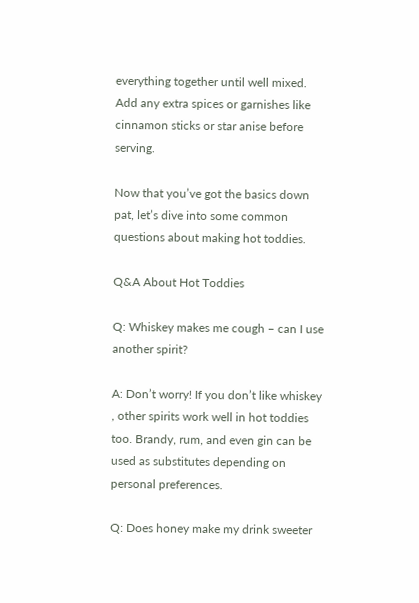everything together until well mixed. Add any extra spices or garnishes like cinnamon sticks or star anise before serving.

Now that you’ve got the basics down pat, let’s dive into some common questions about making hot toddies.

Q&A About Hot Toddies

Q: Whiskey makes me cough – can I use another spirit?

A: Don’t worry! If you don’t like whiskey , other spirits work well in hot toddies too. Brandy, rum, and even gin can be used as substitutes depending on personal preferences.

Q: Does honey make my drink sweeter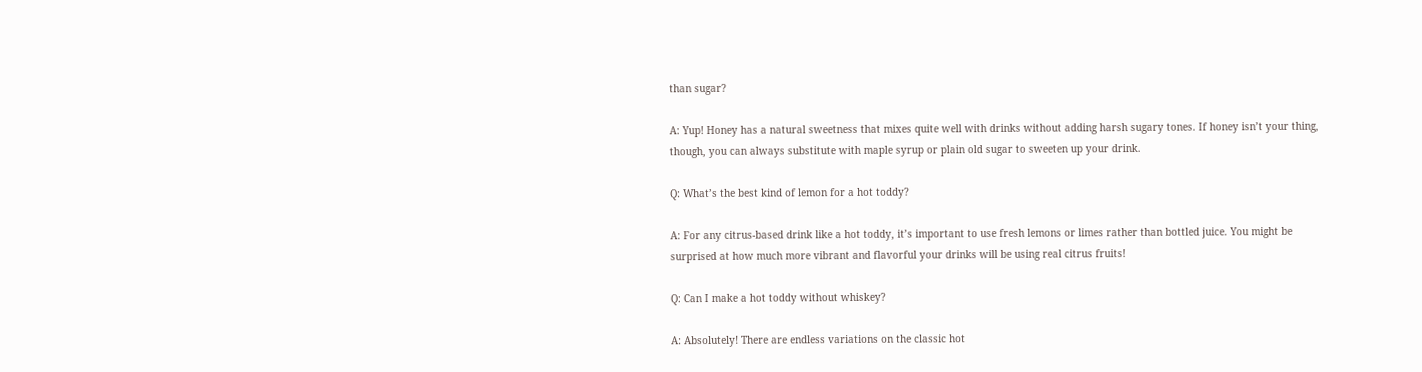than sugar?

A: Yup! Honey has a natural sweetness that mixes quite well with drinks without adding harsh sugary tones. If honey isn’t your thing, though, you can always substitute with maple syrup or plain old sugar to sweeten up your drink.

Q: What’s the best kind of lemon for a hot toddy?

A: For any citrus-based drink like a hot toddy, it’s important to use fresh lemons or limes rather than bottled juice. You might be surprised at how much more vibrant and flavorful your drinks will be using real citrus fruits!

Q: Can I make a hot toddy without whiskey?

A: Absolutely! There are endless variations on the classic hot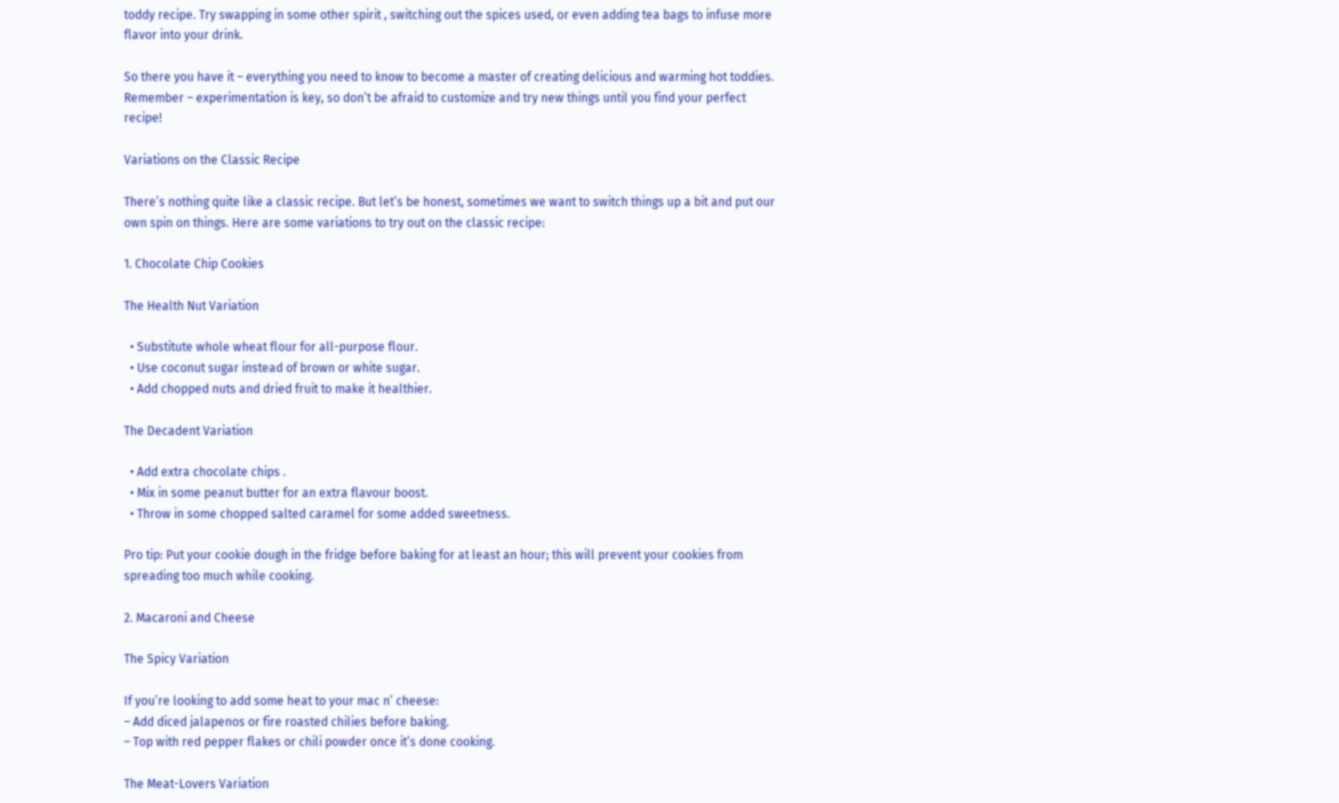toddy recipe. Try swapping in some other spirit , switching out the spices used, or even adding tea bags to infuse more flavor into your drink.

So there you have it – everything you need to know to become a master of creating delicious and warming hot toddies. Remember – experimentation is key, so don’t be afraid to customize and try new things until you find your perfect recipe!

Variations on the Classic Recipe

There’s nothing quite like a classic recipe. But let’s be honest, sometimes we want to switch things up a bit and put our own spin on things. Here are some variations to try out on the classic recipe:

1. Chocolate Chip Cookies

The Health Nut Variation

  • Substitute whole wheat flour for all-purpose flour.
  • Use coconut sugar instead of brown or white sugar.
  • Add chopped nuts and dried fruit to make it healthier.

The Decadent Variation

  • Add extra chocolate chips .
  • Mix in some peanut butter for an extra flavour boost.
  • Throw in some chopped salted caramel for some added sweetness.

Pro tip: Put your cookie dough in the fridge before baking for at least an hour; this will prevent your cookies from spreading too much while cooking.

2. Macaroni and Cheese

The Spicy Variation

If you’re looking to add some heat to your mac n’ cheese:
– Add diced jalapenos or fire roasted chilies before baking.
– Top with red pepper flakes or chili powder once it’s done cooking.

The Meat-Lovers Variation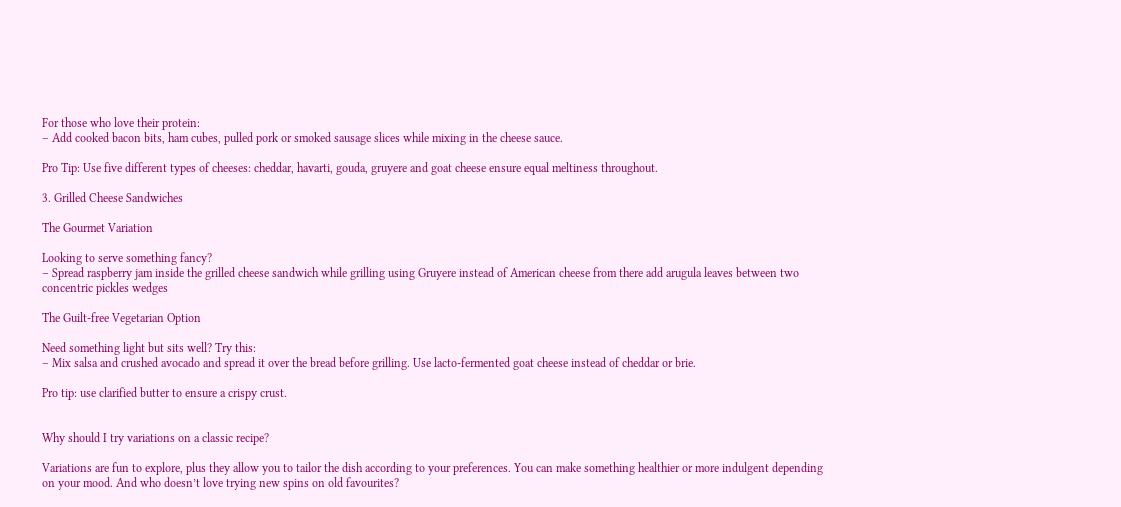For those who love their protein:
– Add cooked bacon bits, ham cubes, pulled pork or smoked sausage slices while mixing in the cheese sauce.

Pro Tip: Use five different types of cheeses: cheddar, havarti, gouda, gruyere and goat cheese ensure equal meltiness throughout.

3. Grilled Cheese Sandwiches

The Gourmet Variation

Looking to serve something fancy?
– Spread raspberry jam inside the grilled cheese sandwich while grilling using Gruyere instead of American cheese from there add arugula leaves between two concentric pickles wedges

The Guilt-free Vegetarian Option

Need something light but sits well? Try this:
– Mix salsa and crushed avocado and spread it over the bread before grilling. Use lacto-fermented goat cheese instead of cheddar or brie.

Pro tip: use clarified butter to ensure a crispy crust.


Why should I try variations on a classic recipe?

Variations are fun to explore, plus they allow you to tailor the dish according to your preferences. You can make something healthier or more indulgent depending on your mood. And who doesn’t love trying new spins on old favourites?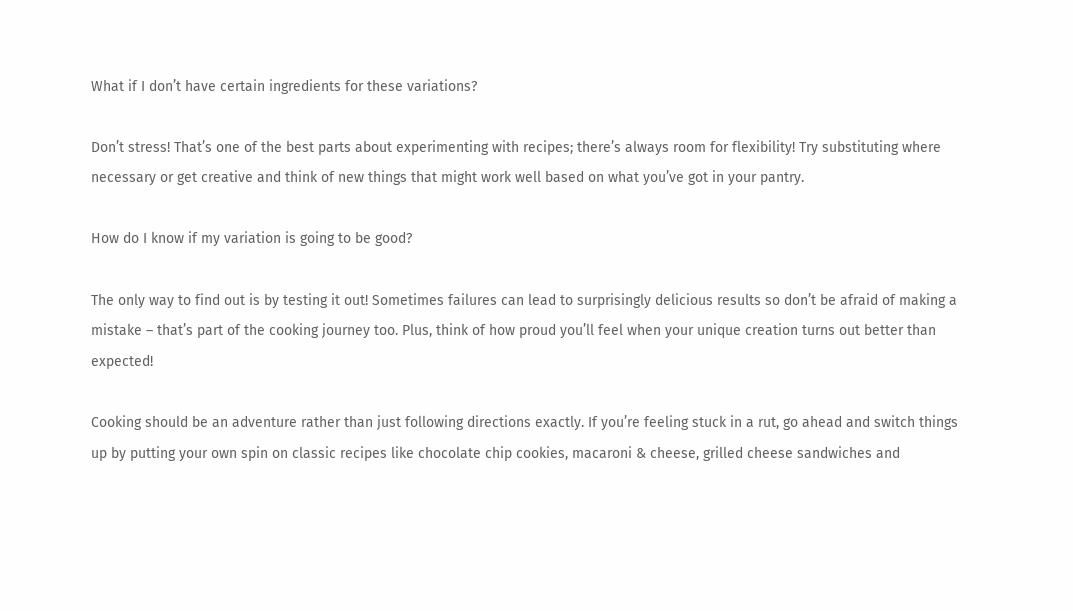What if I don’t have certain ingredients for these variations?

Don’t stress! That’s one of the best parts about experimenting with recipes; there’s always room for flexibility! Try substituting where necessary or get creative and think of new things that might work well based on what you’ve got in your pantry.

How do I know if my variation is going to be good?

The only way to find out is by testing it out! Sometimes failures can lead to surprisingly delicious results so don’t be afraid of making a mistake – that’s part of the cooking journey too. Plus, think of how proud you’ll feel when your unique creation turns out better than expected!

Cooking should be an adventure rather than just following directions exactly. If you’re feeling stuck in a rut, go ahead and switch things up by putting your own spin on classic recipes like chocolate chip cookies, macaroni & cheese, grilled cheese sandwiches and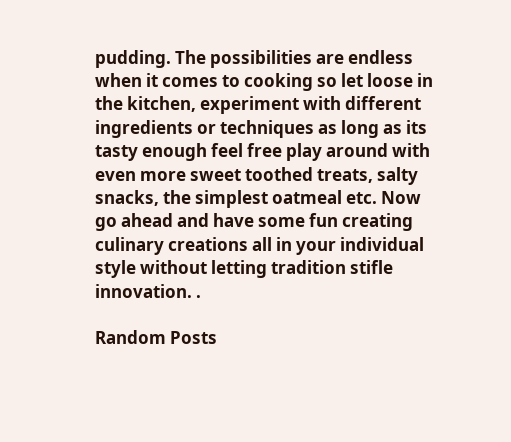pudding. The possibilities are endless when it comes to cooking so let loose in the kitchen, experiment with different ingredients or techniques as long as its tasty enough feel free play around with even more sweet toothed treats, salty snacks, the simplest oatmeal etc. Now go ahead and have some fun creating culinary creations all in your individual style without letting tradition stifle innovation. .

Random Posts